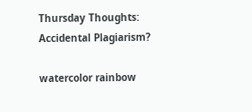Thursday Thoughts: Accidental Plagiarism?

watercolor rainbow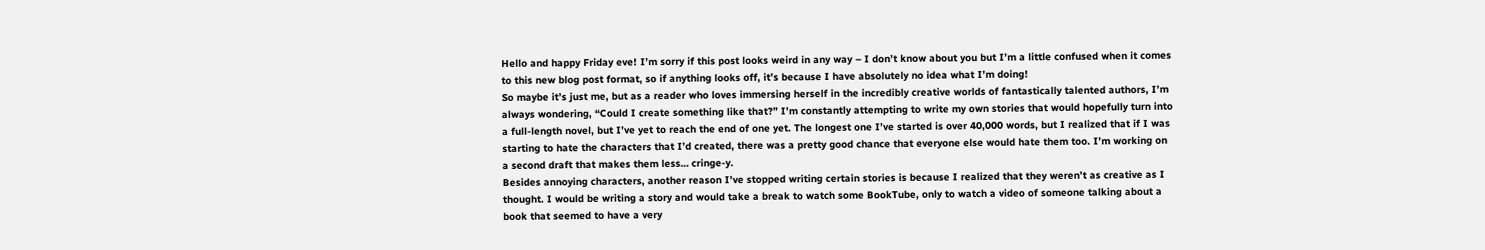Hello and happy Friday eve! I’m sorry if this post looks weird in any way – I don’t know about you but I’m a little confused when it comes to this new blog post format, so if anything looks off, it’s because I have absolutely no idea what I’m doing!
So maybe it’s just me, but as a reader who loves immersing herself in the incredibly creative worlds of fantastically talented authors, I’m always wondering, “Could I create something like that?” I’m constantly attempting to write my own stories that would hopefully turn into a full-length novel, but I’ve yet to reach the end of one yet. The longest one I’ve started is over 40,000 words, but I realized that if I was starting to hate the characters that I’d created, there was a pretty good chance that everyone else would hate them too. I’m working on a second draft that makes them less… cringe-y.
Besides annoying characters, another reason I’ve stopped writing certain stories is because I realized that they weren’t as creative as I thought. I would be writing a story and would take a break to watch some BookTube, only to watch a video of someone talking about a book that seemed to have a very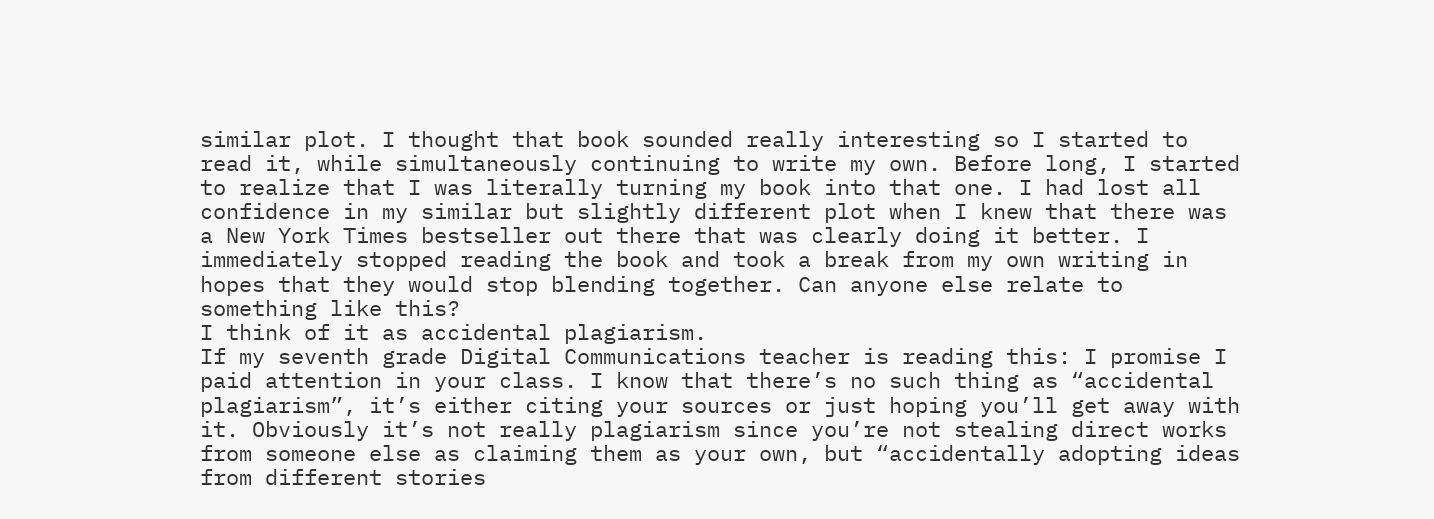similar plot. I thought that book sounded really interesting so I started to read it, while simultaneously continuing to write my own. Before long, I started to realize that I was literally turning my book into that one. I had lost all confidence in my similar but slightly different plot when I knew that there was a New York Times bestseller out there that was clearly doing it better. I immediately stopped reading the book and took a break from my own writing in hopes that they would stop blending together. Can anyone else relate to something like this?
I think of it as accidental plagiarism.
If my seventh grade Digital Communications teacher is reading this: I promise I paid attention in your class. I know that there’s no such thing as “accidental plagiarism”, it’s either citing your sources or just hoping you’ll get away with it. Obviously it’s not really plagiarism since you’re not stealing direct works from someone else as claiming them as your own, but “accidentally adopting ideas from different stories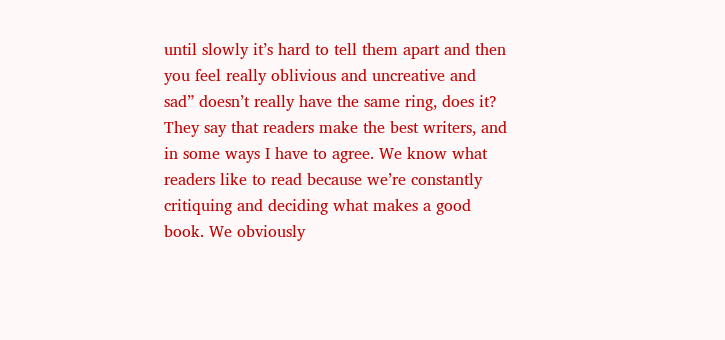until slowly it’s hard to tell them apart and then you feel really oblivious and uncreative and sad” doesn’t really have the same ring, does it?
They say that readers make the best writers, and in some ways I have to agree. We know what readers like to read because we’re constantly critiquing and deciding what makes a good book. We obviously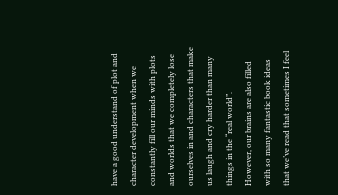have a good understand of plot and character development when we constantly fill our minds with plots and worlds that we completely lose ourselves in and characters that make us laugh and cry harder than many things in the “real world”.
However, our brains are also filled with so many fantastic book ideas that we’ve read that sometimes I feel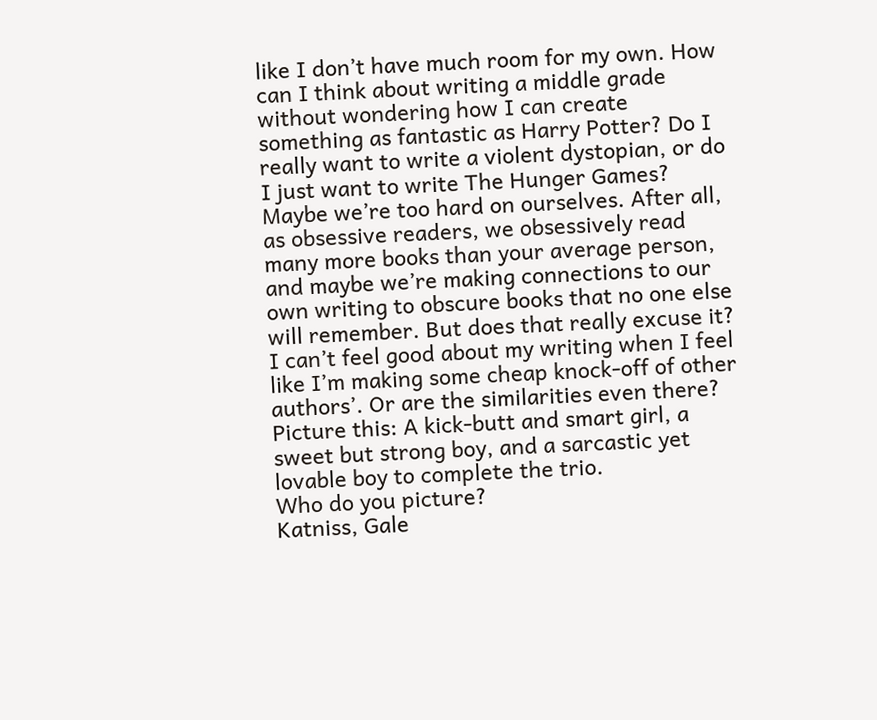like I don’t have much room for my own. How can I think about writing a middle grade without wondering how I can create something as fantastic as Harry Potter? Do I really want to write a violent dystopian, or do I just want to write The Hunger Games?
Maybe we’re too hard on ourselves. After all, as obsessive readers, we obsessively read many more books than your average person, and maybe we’re making connections to our own writing to obscure books that no one else will remember. But does that really excuse it? I can’t feel good about my writing when I feel like I’m making some cheap knock-off of other authors’. Or are the similarities even there?
Picture this: A kick-butt and smart girl, a sweet but strong boy, and a sarcastic yet lovable boy to complete the trio.
Who do you picture?
Katniss, Gale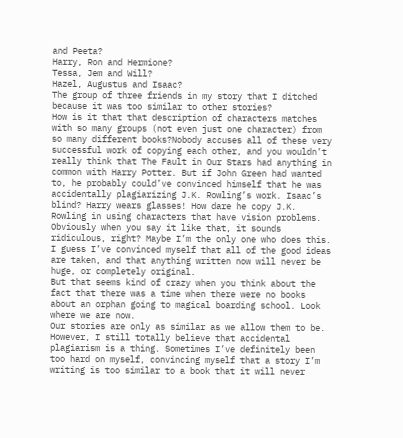and Peeta?
Harry, Ron and Hermione?
Tessa, Jem and Will?
Hazel, Augustus and Isaac?
The group of three friends in my story that I ditched because it was too similar to other stories?
How is it that that description of characters matches with so many groups (not even just one character) from so many different books?Nobody accuses all of these very successful work of copying each other, and you wouldn’t really think that The Fault in Our Stars had anything in common with Harry Potter. But if John Green had wanted to, he probably could’ve convinced himself that he was accidentally plagiarizing J.K. Rowling’s work. Isaac’s blind? Harry wears glasses! How dare he copy J.K. Rowling in using characters that have vision problems.
Obviously when you say it like that, it sounds ridiculous, right? Maybe I’m the only one who does this. I guess I’ve convinced myself that all of the good ideas are taken, and that anything written now will never be huge, or completely original.
But that seems kind of crazy when you think about the fact that there was a time when there were no books about an orphan going to magical boarding school. Look where we are now.
Our stories are only as similar as we allow them to be.
However, I still totally believe that accidental plagiarism is a thing. Sometimes I’ve definitely been too hard on myself, convincing myself that a story I’m writing is too similar to a book that it will never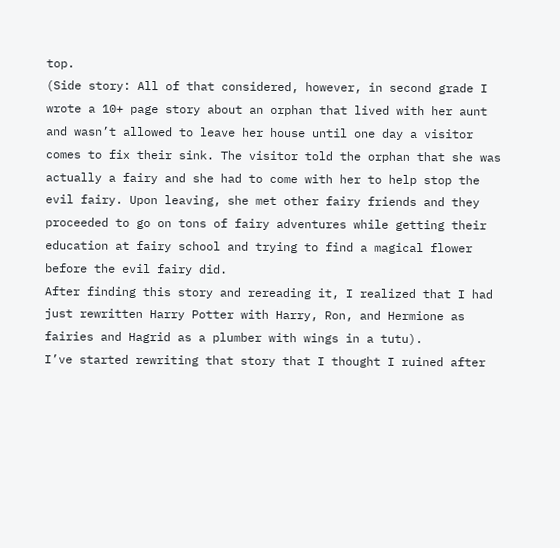top.
(Side story: All of that considered, however, in second grade I wrote a 10+ page story about an orphan that lived with her aunt and wasn’t allowed to leave her house until one day a visitor comes to fix their sink. The visitor told the orphan that she was actually a fairy and she had to come with her to help stop the evil fairy. Upon leaving, she met other fairy friends and they proceeded to go on tons of fairy adventures while getting their education at fairy school and trying to find a magical flower before the evil fairy did.
After finding this story and rereading it, I realized that I had just rewritten Harry Potter with Harry, Ron, and Hermione as fairies and Hagrid as a plumber with wings in a tutu).
I’ve started rewriting that story that I thought I ruined after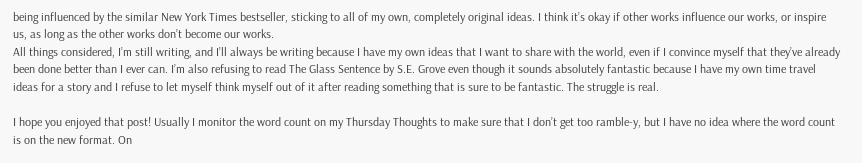being influenced by the similar New York Times bestseller, sticking to all of my own, completely original ideas. I think it’s okay if other works influence our works, or inspire us, as long as the other works don’t become our works.
All things considered, I’m still writing, and I’ll always be writing because I have my own ideas that I want to share with the world, even if I convince myself that they’ve already been done better than I ever can. I’m also refusing to read The Glass Sentence by S.E. Grove even though it sounds absolutely fantastic because I have my own time travel ideas for a story and I refuse to let myself think myself out of it after reading something that is sure to be fantastic. The struggle is real.

I hope you enjoyed that post! Usually I monitor the word count on my Thursday Thoughts to make sure that I don’t get too ramble-y, but I have no idea where the word count is on the new format. On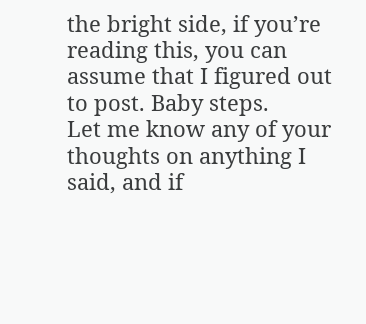the bright side, if you’re reading this, you can assume that I figured out to post. Baby steps.
Let me know any of your thoughts on anything I said, and if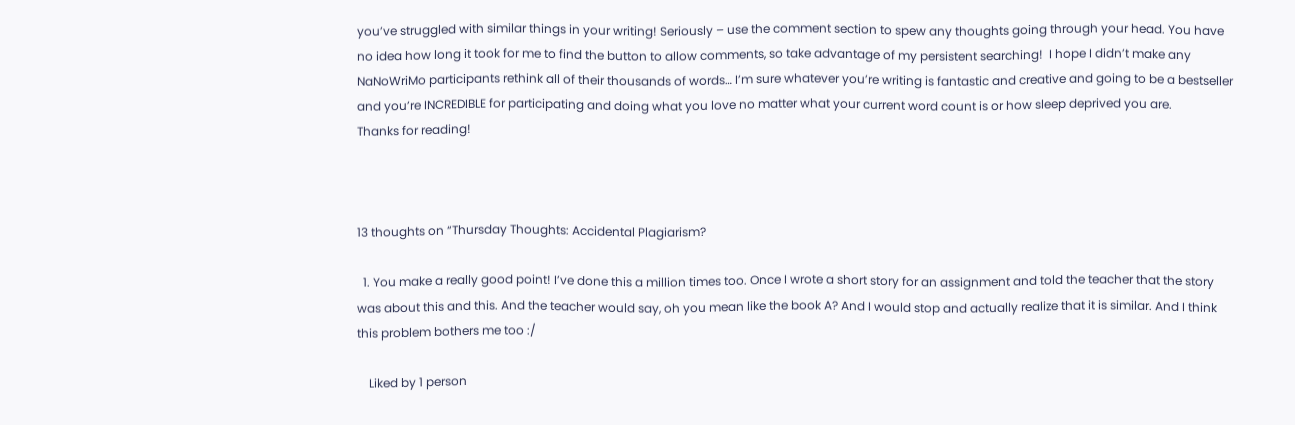you’ve struggled with similar things in your writing! Seriously – use the comment section to spew any thoughts going through your head. You have no idea how long it took for me to find the button to allow comments, so take advantage of my persistent searching!  I hope I didn’t make any NaNoWriMo participants rethink all of their thousands of words… I’m sure whatever you’re writing is fantastic and creative and going to be a bestseller and you’re INCREDIBLE for participating and doing what you love no matter what your current word count is or how sleep deprived you are.
Thanks for reading!



13 thoughts on “Thursday Thoughts: Accidental Plagiarism?

  1. You make a really good point! I’ve done this a million times too. Once I wrote a short story for an assignment and told the teacher that the story was about this and this. And the teacher would say, oh you mean like the book A? And I would stop and actually realize that it is similar. And I think this problem bothers me too :/

    Liked by 1 person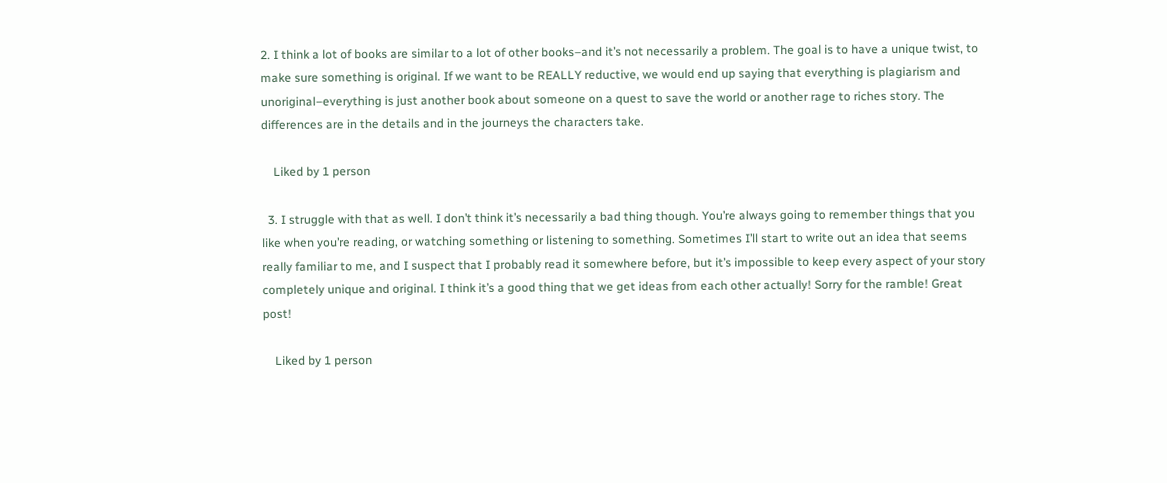2. I think a lot of books are similar to a lot of other books–and it’s not necessarily a problem. The goal is to have a unique twist, to make sure something is original. If we want to be REALLY reductive, we would end up saying that everything is plagiarism and unoriginal–everything is just another book about someone on a quest to save the world or another rage to riches story. The differences are in the details and in the journeys the characters take.

    Liked by 1 person

  3. I struggle with that as well. I don’t think it’s necessarily a bad thing though. You’re always going to remember things that you like when you’re reading, or watching something or listening to something. Sometimes I’ll start to write out an idea that seems really familiar to me, and I suspect that I probably read it somewhere before, but it’s impossible to keep every aspect of your story completely unique and original. I think it’s a good thing that we get ideas from each other actually! Sorry for the ramble! Great post!

    Liked by 1 person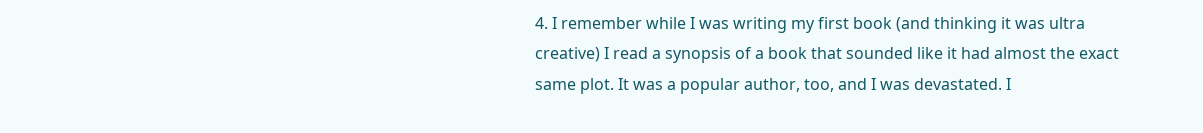4. I remember while I was writing my first book (and thinking it was ultra creative) I read a synopsis of a book that sounded like it had almost the exact same plot. It was a popular author, too, and I was devastated. I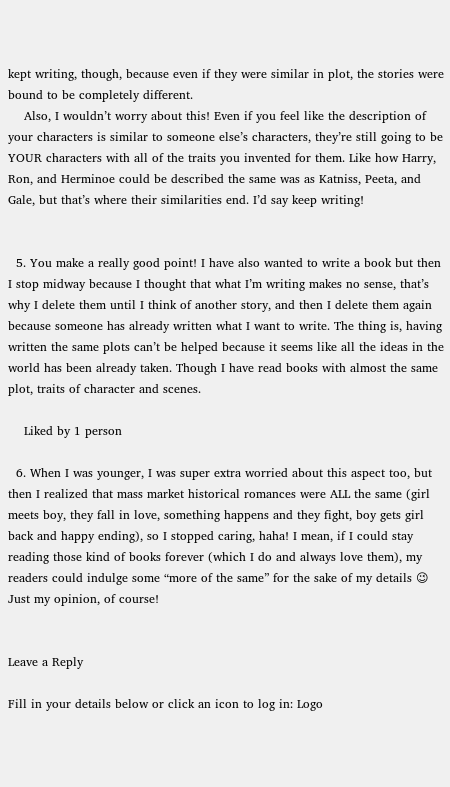kept writing, though, because even if they were similar in plot, the stories were bound to be completely different.
    Also, I wouldn’t worry about this! Even if you feel like the description of your characters is similar to someone else’s characters, they’re still going to be YOUR characters with all of the traits you invented for them. Like how Harry, Ron, and Herminoe could be described the same was as Katniss, Peeta, and Gale, but that’s where their similarities end. I’d say keep writing!


  5. You make a really good point! I have also wanted to write a book but then I stop midway because I thought that what I’m writing makes no sense, that’s why I delete them until I think of another story, and then I delete them again because someone has already written what I want to write. The thing is, having written the same plots can’t be helped because it seems like all the ideas in the world has been already taken. Though I have read books with almost the same plot, traits of character and scenes.

    Liked by 1 person

  6. When I was younger, I was super extra worried about this aspect too, but then I realized that mass market historical romances were ALL the same (girl meets boy, they fall in love, something happens and they fight, boy gets girl back and happy ending), so I stopped caring, haha! I mean, if I could stay reading those kind of books forever (which I do and always love them), my readers could indulge some “more of the same” for the sake of my details 😉 Just my opinion, of course!


Leave a Reply

Fill in your details below or click an icon to log in: Logo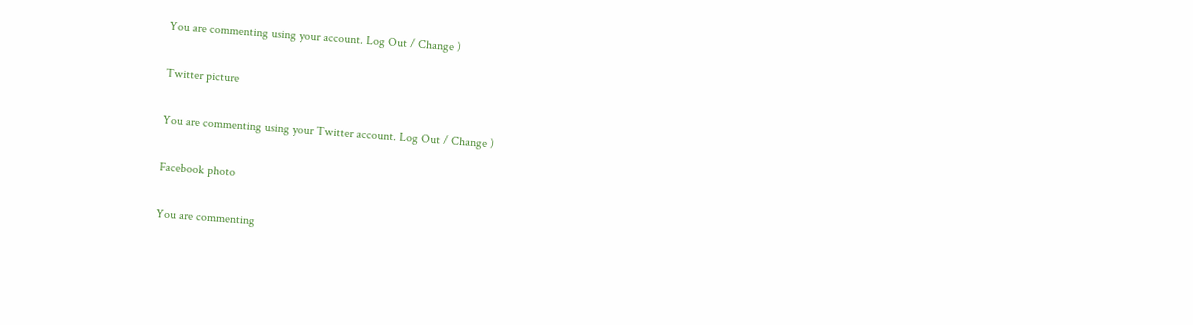You are commenting using your account. Log Out / Change )

Twitter picture

You are commenting using your Twitter account. Log Out / Change )

Facebook photo

You are commenting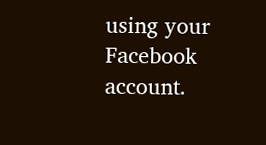using your Facebook account.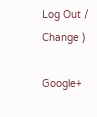Log Out / Change )

Google+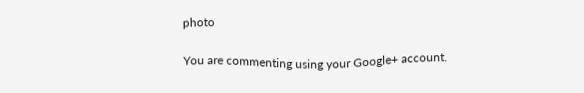photo

You are commenting using your Google+ account.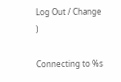Log Out / Change )

Connecting to %s